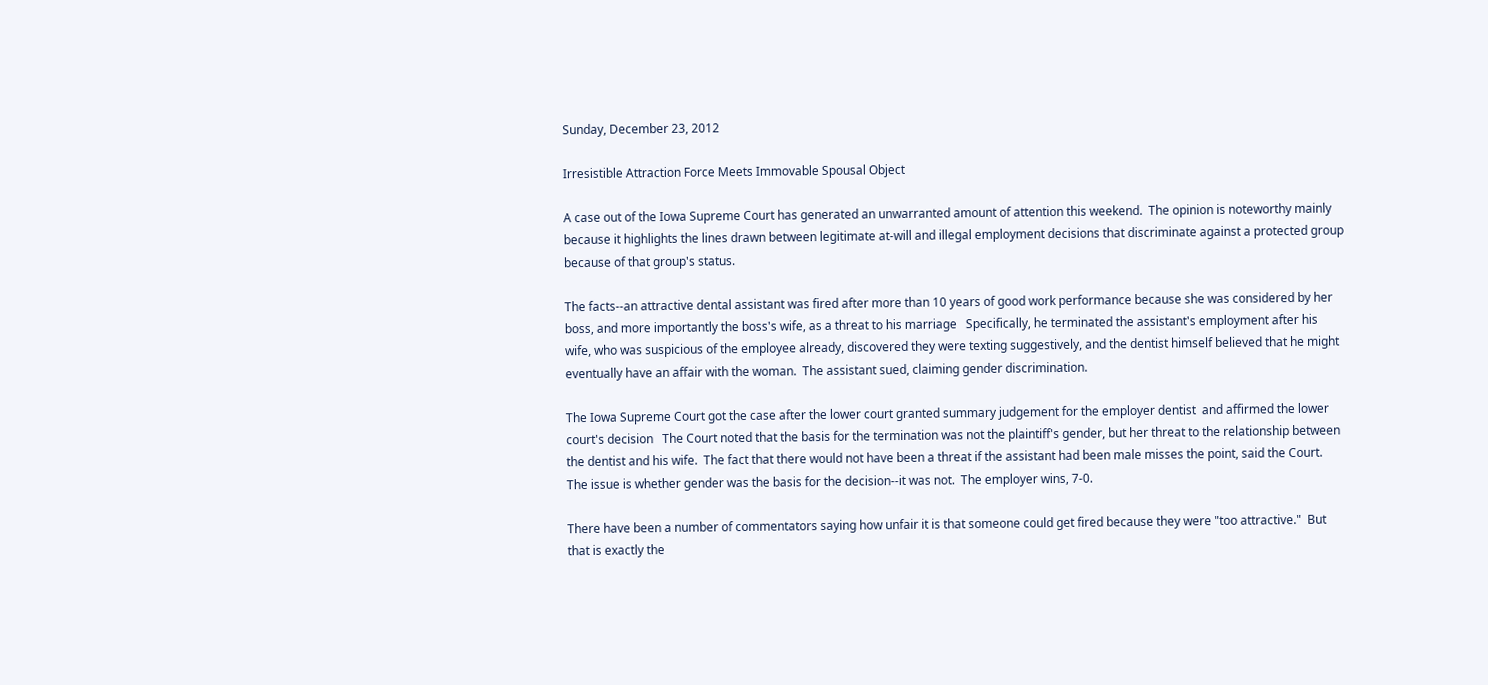Sunday, December 23, 2012

Irresistible Attraction Force Meets Immovable Spousal Object

A case out of the Iowa Supreme Court has generated an unwarranted amount of attention this weekend.  The opinion is noteworthy mainly because it highlights the lines drawn between legitimate at-will and illegal employment decisions that discriminate against a protected group because of that group's status.

The facts--an attractive dental assistant was fired after more than 10 years of good work performance because she was considered by her boss, and more importantly the boss's wife, as a threat to his marriage   Specifically, he terminated the assistant's employment after his wife, who was suspicious of the employee already, discovered they were texting suggestively, and the dentist himself believed that he might eventually have an affair with the woman.  The assistant sued, claiming gender discrimination.

The Iowa Supreme Court got the case after the lower court granted summary judgement for the employer dentist  and affirmed the lower court's decision   The Court noted that the basis for the termination was not the plaintiff's gender, but her threat to the relationship between the dentist and his wife.  The fact that there would not have been a threat if the assistant had been male misses the point, said the Court.  The issue is whether gender was the basis for the decision--it was not.  The employer wins, 7-0.

There have been a number of commentators saying how unfair it is that someone could get fired because they were "too attractive."  But that is exactly the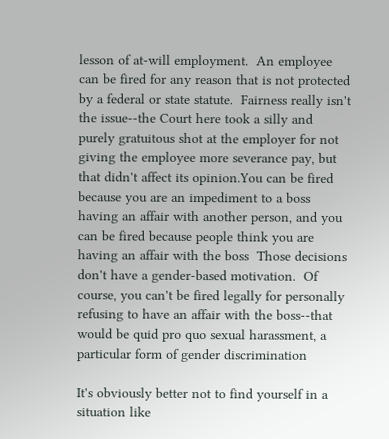lesson of at-will employment.  An employee can be fired for any reason that is not protected by a federal or state statute.  Fairness really isn't the issue--the Court here took a silly and purely gratuitous shot at the employer for not giving the employee more severance pay, but that didn't affect its opinion.You can be fired because you are an impediment to a boss having an affair with another person, and you can be fired because people think you are having an affair with the boss  Those decisions don't have a gender-based motivation.  Of course, you can't be fired legally for personally refusing to have an affair with the boss--that would be quid pro quo sexual harassment, a particular form of gender discrimination

It's obviously better not to find yourself in a situation like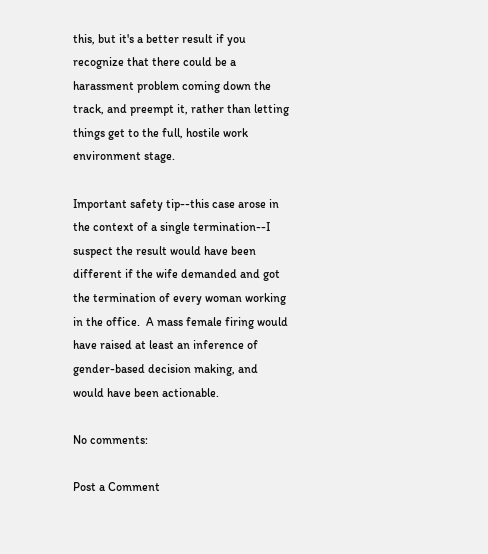this, but it's a better result if you recognize that there could be a harassment problem coming down the track, and preempt it, rather than letting things get to the full, hostile work environment stage.

Important safety tip--this case arose in the context of a single termination--I suspect the result would have been different if the wife demanded and got the termination of every woman working in the office.  A mass female firing would have raised at least an inference of gender-based decision making, and would have been actionable.

No comments:

Post a Comment